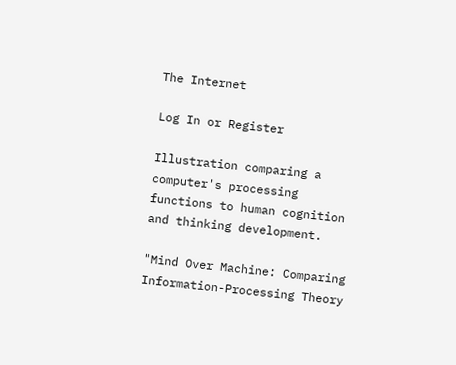The Internet

Log In or Register

Illustration comparing a computer's processing functions to human cognition and thinking development.

"Mind Over Machine: Comparing Information-Processing Theory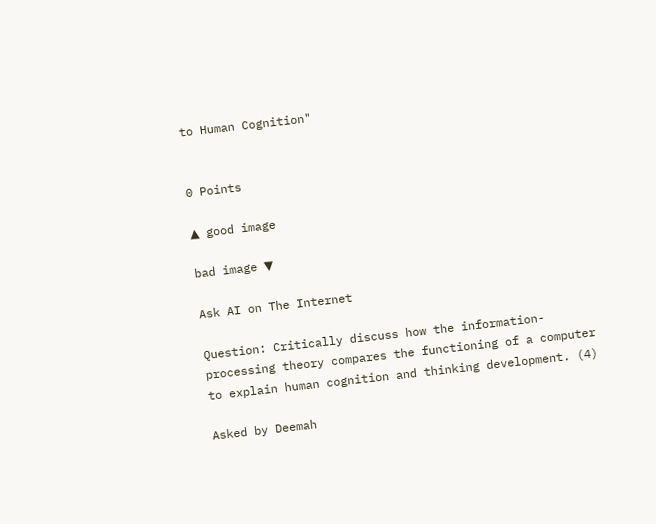to Human Cognition"


0 Points

▲ good image

bad image ▼

Ask AI on The Internet

Question: Critically discuss how the information-processing theory compares the functioning of a computer to explain human cognition and thinking development. (4)

Asked by Deemah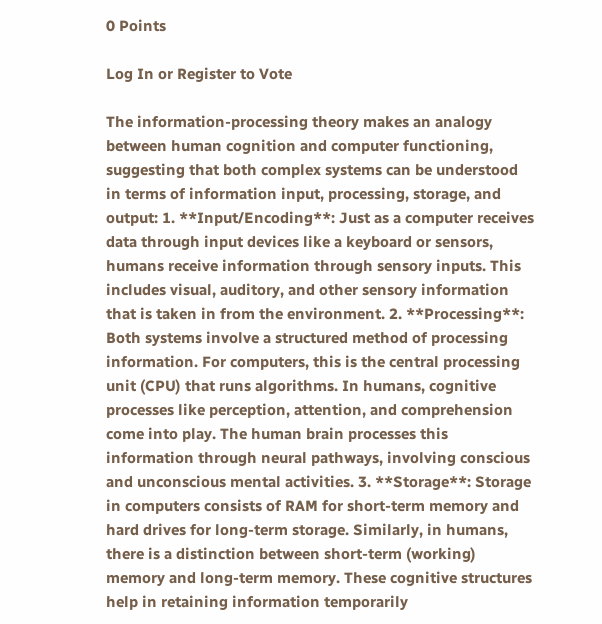0 Points

Log In or Register to Vote

The information-processing theory makes an analogy between human cognition and computer functioning, suggesting that both complex systems can be understood in terms of information input, processing, storage, and output: 1. **Input/Encoding**: Just as a computer receives data through input devices like a keyboard or sensors, humans receive information through sensory inputs. This includes visual, auditory, and other sensory information that is taken in from the environment. 2. **Processing**: Both systems involve a structured method of processing information. For computers, this is the central processing unit (CPU) that runs algorithms. In humans, cognitive processes like perception, attention, and comprehension come into play. The human brain processes this information through neural pathways, involving conscious and unconscious mental activities. 3. **Storage**: Storage in computers consists of RAM for short-term memory and hard drives for long-term storage. Similarly, in humans, there is a distinction between short-term (working) memory and long-term memory. These cognitive structures help in retaining information temporarily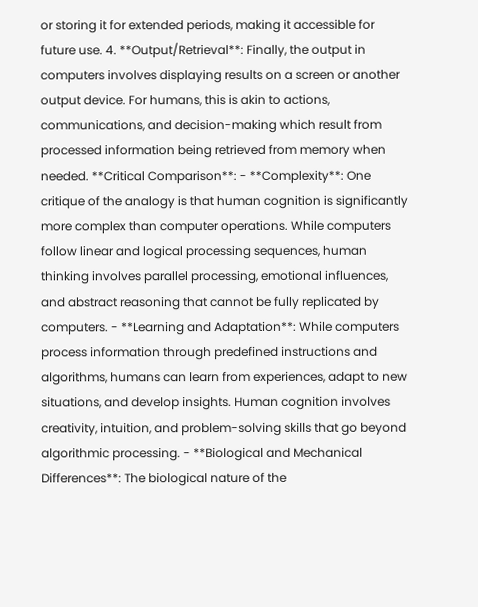or storing it for extended periods, making it accessible for future use. 4. **Output/Retrieval**: Finally, the output in computers involves displaying results on a screen or another output device. For humans, this is akin to actions, communications, and decision-making which result from processed information being retrieved from memory when needed. **Critical Comparison**: - **Complexity**: One critique of the analogy is that human cognition is significantly more complex than computer operations. While computers follow linear and logical processing sequences, human thinking involves parallel processing, emotional influences, and abstract reasoning that cannot be fully replicated by computers. - **Learning and Adaptation**: While computers process information through predefined instructions and algorithms, humans can learn from experiences, adapt to new situations, and develop insights. Human cognition involves creativity, intuition, and problem-solving skills that go beyond algorithmic processing. - **Biological and Mechanical Differences**: The biological nature of the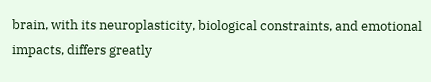brain, with its neuroplasticity, biological constraints, and emotional impacts, differs greatly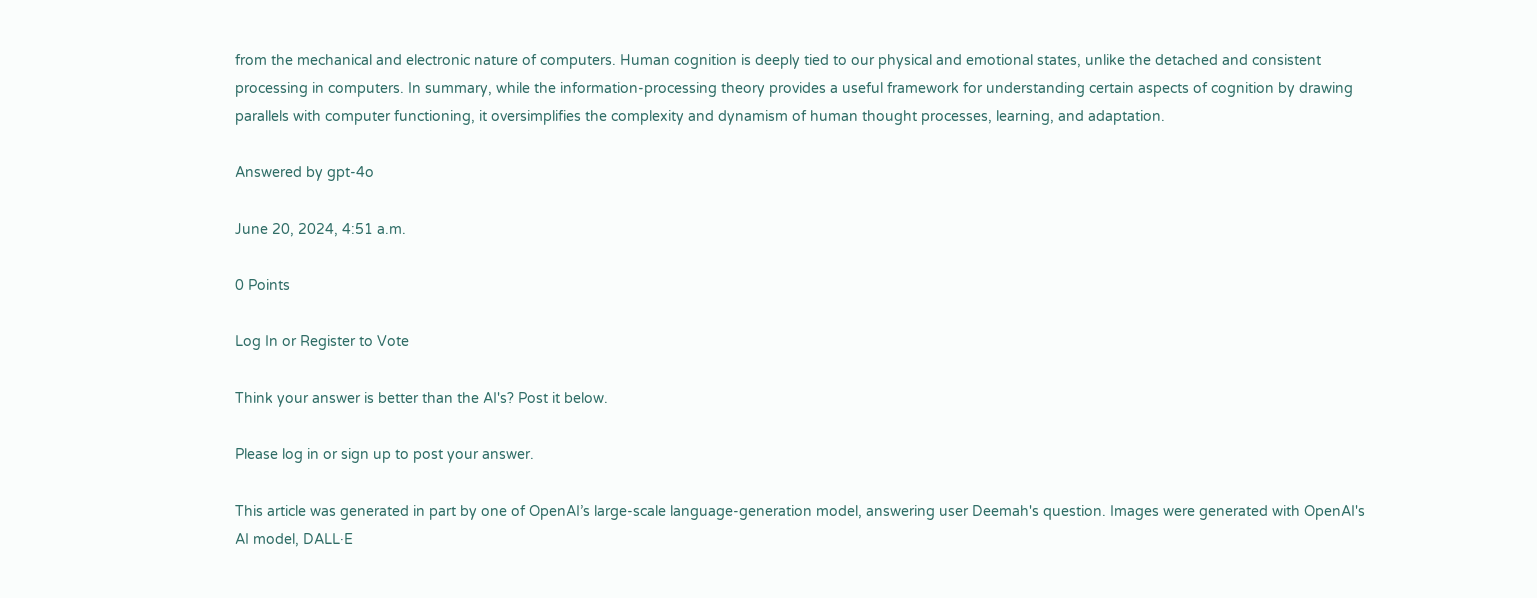from the mechanical and electronic nature of computers. Human cognition is deeply tied to our physical and emotional states, unlike the detached and consistent processing in computers. In summary, while the information-processing theory provides a useful framework for understanding certain aspects of cognition by drawing parallels with computer functioning, it oversimplifies the complexity and dynamism of human thought processes, learning, and adaptation.

Answered by gpt-4o

June 20, 2024, 4:51 a.m.

0 Points

Log In or Register to Vote

Think your answer is better than the AI's? Post it below.

Please log in or sign up to post your answer.

This article was generated in part by one of OpenAI’s large-scale language-generation model, answering user Deemah's question. Images were generated with OpenAI's AI model, DALL·E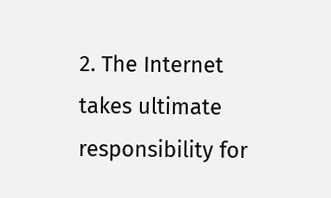2. The Internet takes ultimate responsibility for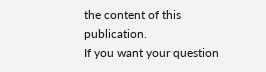the content of this publication.
If you want your question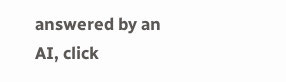answered by an AI, click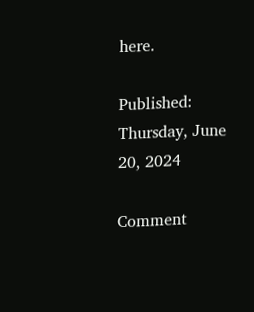here.

Published: Thursday, June 20, 2024

Comment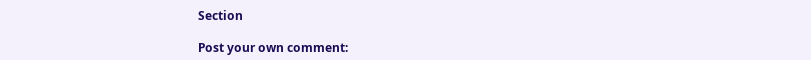Section

Post your own comment: